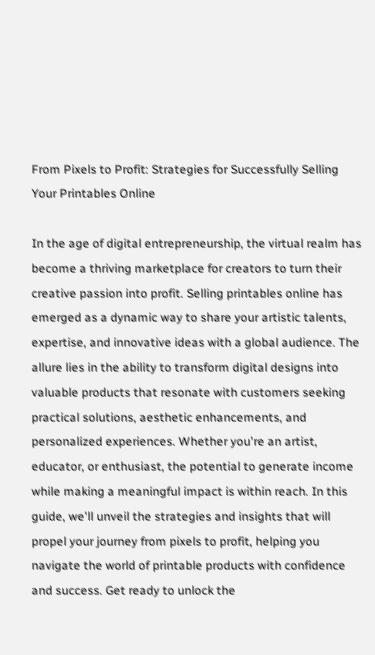From Pixels to Profit: Strategies for Successfully Selling Your Printables Online

In the age of digital entrepreneurship, the virtual realm has become a thriving marketplace for creators to turn their creative passion into profit. Selling printables online has emerged as a dynamic way to share your artistic talents, expertise, and innovative ideas with a global audience. The allure lies in the ability to transform digital designs into valuable products that resonate with customers seeking practical solutions, aesthetic enhancements, and personalized experiences. Whether you're an artist, educator, or enthusiast, the potential to generate income while making a meaningful impact is within reach. In this guide, we'll unveil the strategies and insights that will propel your journey from pixels to profit, helping you navigate the world of printable products with confidence and success. Get ready to unlock the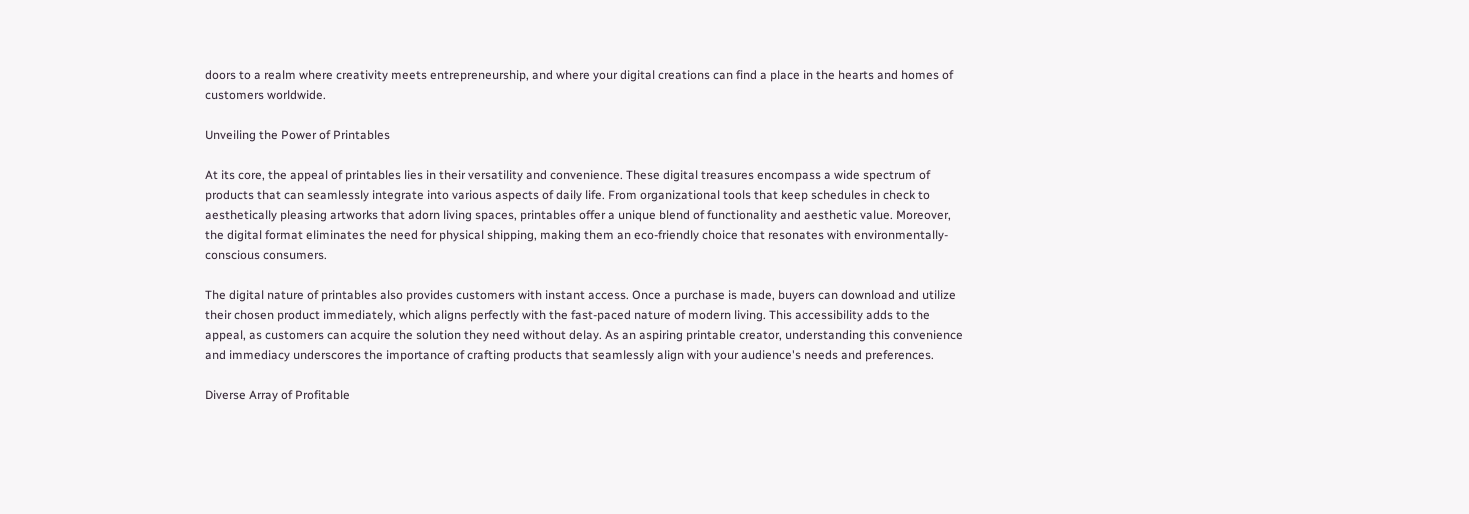doors to a realm where creativity meets entrepreneurship, and where your digital creations can find a place in the hearts and homes of customers worldwide.

Unveiling the Power of Printables

At its core, the appeal of printables lies in their versatility and convenience. These digital treasures encompass a wide spectrum of products that can seamlessly integrate into various aspects of daily life. From organizational tools that keep schedules in check to aesthetically pleasing artworks that adorn living spaces, printables offer a unique blend of functionality and aesthetic value. Moreover, the digital format eliminates the need for physical shipping, making them an eco-friendly choice that resonates with environmentally-conscious consumers.

The digital nature of printables also provides customers with instant access. Once a purchase is made, buyers can download and utilize their chosen product immediately, which aligns perfectly with the fast-paced nature of modern living. This accessibility adds to the appeal, as customers can acquire the solution they need without delay. As an aspiring printable creator, understanding this convenience and immediacy underscores the importance of crafting products that seamlessly align with your audience's needs and preferences.

Diverse Array of Profitable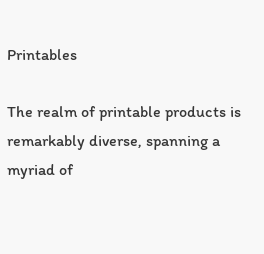Printables

The realm of printable products is remarkably diverse, spanning a myriad of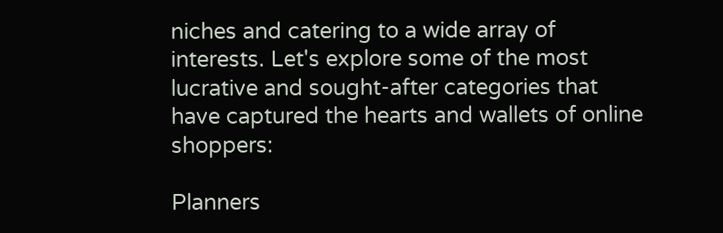niches and catering to a wide array of interests. Let's explore some of the most lucrative and sought-after categories that have captured the hearts and wallets of online shoppers:

Planners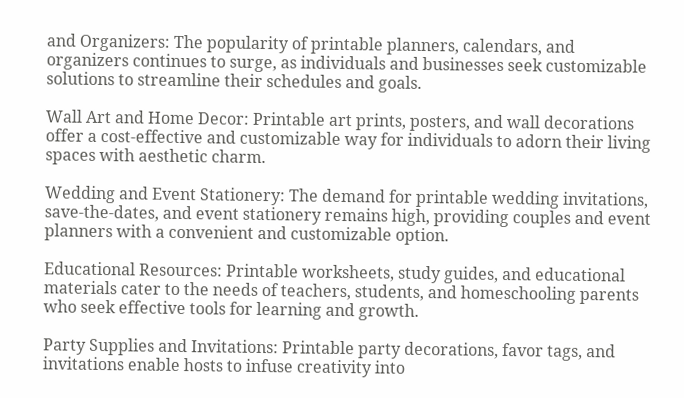and Organizers: The popularity of printable planners, calendars, and organizers continues to surge, as individuals and businesses seek customizable solutions to streamline their schedules and goals.

Wall Art and Home Decor: Printable art prints, posters, and wall decorations offer a cost-effective and customizable way for individuals to adorn their living spaces with aesthetic charm.

Wedding and Event Stationery: The demand for printable wedding invitations, save-the-dates, and event stationery remains high, providing couples and event planners with a convenient and customizable option.

Educational Resources: Printable worksheets, study guides, and educational materials cater to the needs of teachers, students, and homeschooling parents who seek effective tools for learning and growth.

Party Supplies and Invitations: Printable party decorations, favor tags, and invitations enable hosts to infuse creativity into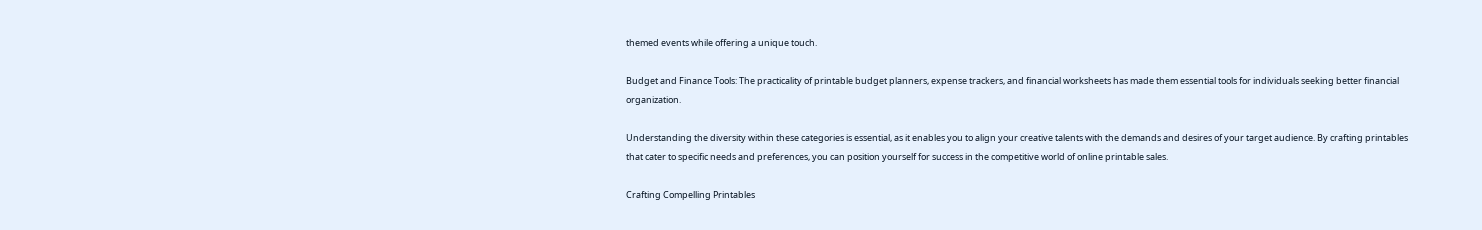themed events while offering a unique touch.

Budget and Finance Tools: The practicality of printable budget planners, expense trackers, and financial worksheets has made them essential tools for individuals seeking better financial organization.

Understanding the diversity within these categories is essential, as it enables you to align your creative talents with the demands and desires of your target audience. By crafting printables that cater to specific needs and preferences, you can position yourself for success in the competitive world of online printable sales.

Crafting Compelling Printables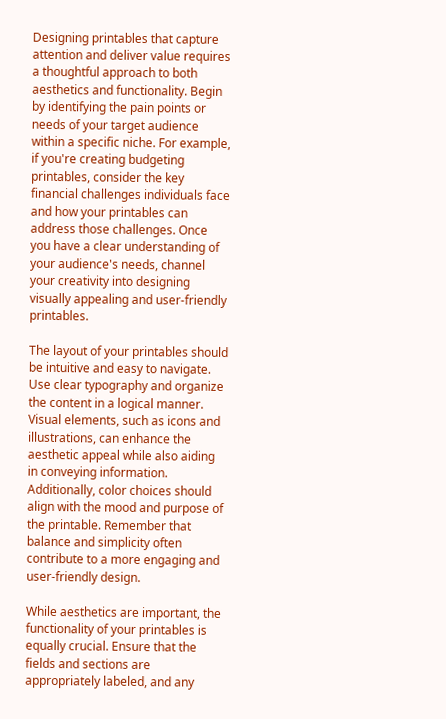Designing printables that capture attention and deliver value requires a thoughtful approach to both aesthetics and functionality. Begin by identifying the pain points or needs of your target audience within a specific niche. For example, if you're creating budgeting printables, consider the key financial challenges individuals face and how your printables can address those challenges. Once you have a clear understanding of your audience's needs, channel your creativity into designing visually appealing and user-friendly printables.

The layout of your printables should be intuitive and easy to navigate. Use clear typography and organize the content in a logical manner. Visual elements, such as icons and illustrations, can enhance the aesthetic appeal while also aiding in conveying information. Additionally, color choices should align with the mood and purpose of the printable. Remember that balance and simplicity often contribute to a more engaging and user-friendly design.

While aesthetics are important, the functionality of your printables is equally crucial. Ensure that the fields and sections are appropriately labeled, and any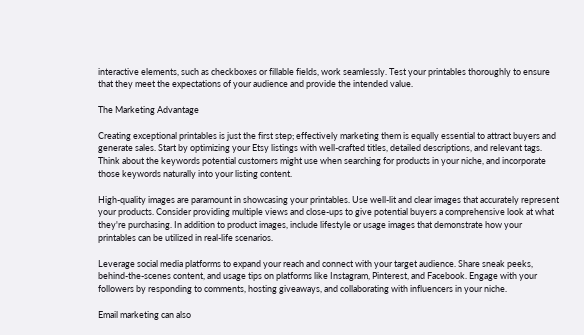interactive elements, such as checkboxes or fillable fields, work seamlessly. Test your printables thoroughly to ensure that they meet the expectations of your audience and provide the intended value.

The Marketing Advantage

Creating exceptional printables is just the first step; effectively marketing them is equally essential to attract buyers and generate sales. Start by optimizing your Etsy listings with well-crafted titles, detailed descriptions, and relevant tags. Think about the keywords potential customers might use when searching for products in your niche, and incorporate those keywords naturally into your listing content.

High-quality images are paramount in showcasing your printables. Use well-lit and clear images that accurately represent your products. Consider providing multiple views and close-ups to give potential buyers a comprehensive look at what they're purchasing. In addition to product images, include lifestyle or usage images that demonstrate how your printables can be utilized in real-life scenarios.

Leverage social media platforms to expand your reach and connect with your target audience. Share sneak peeks, behind-the-scenes content, and usage tips on platforms like Instagram, Pinterest, and Facebook. Engage with your followers by responding to comments, hosting giveaways, and collaborating with influencers in your niche.

Email marketing can also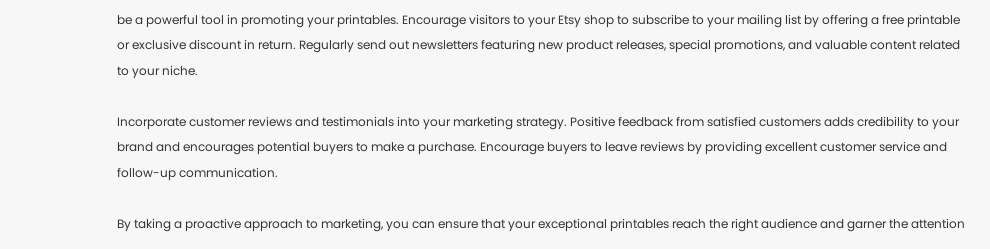be a powerful tool in promoting your printables. Encourage visitors to your Etsy shop to subscribe to your mailing list by offering a free printable or exclusive discount in return. Regularly send out newsletters featuring new product releases, special promotions, and valuable content related to your niche.

Incorporate customer reviews and testimonials into your marketing strategy. Positive feedback from satisfied customers adds credibility to your brand and encourages potential buyers to make a purchase. Encourage buyers to leave reviews by providing excellent customer service and follow-up communication.

By taking a proactive approach to marketing, you can ensure that your exceptional printables reach the right audience and garner the attention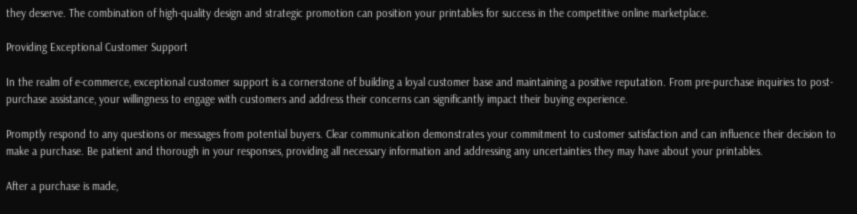they deserve. The combination of high-quality design and strategic promotion can position your printables for success in the competitive online marketplace.

Providing Exceptional Customer Support

In the realm of e-commerce, exceptional customer support is a cornerstone of building a loyal customer base and maintaining a positive reputation. From pre-purchase inquiries to post-purchase assistance, your willingness to engage with customers and address their concerns can significantly impact their buying experience.

Promptly respond to any questions or messages from potential buyers. Clear communication demonstrates your commitment to customer satisfaction and can influence their decision to make a purchase. Be patient and thorough in your responses, providing all necessary information and addressing any uncertainties they may have about your printables.

After a purchase is made,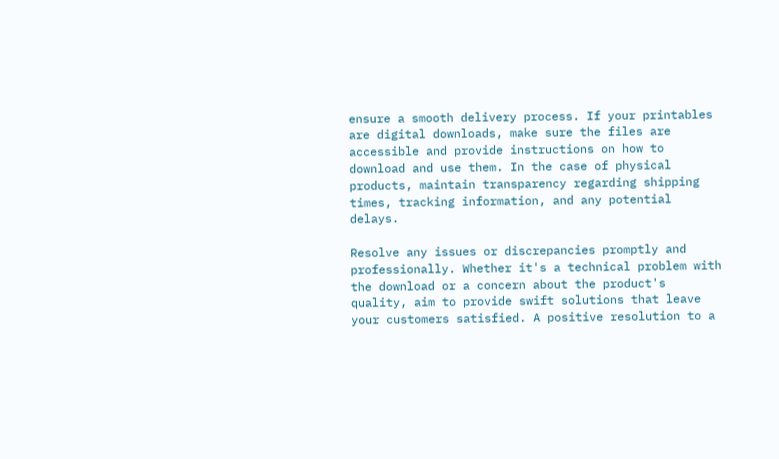ensure a smooth delivery process. If your printables are digital downloads, make sure the files are accessible and provide instructions on how to download and use them. In the case of physical products, maintain transparency regarding shipping times, tracking information, and any potential delays.

Resolve any issues or discrepancies promptly and professionally. Whether it's a technical problem with the download or a concern about the product's quality, aim to provide swift solutions that leave your customers satisfied. A positive resolution to a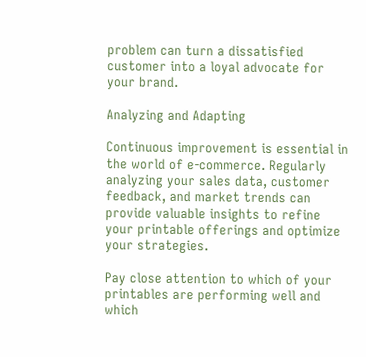problem can turn a dissatisfied customer into a loyal advocate for your brand.

Analyzing and Adapting

Continuous improvement is essential in the world of e-commerce. Regularly analyzing your sales data, customer feedback, and market trends can provide valuable insights to refine your printable offerings and optimize your strategies.

Pay close attention to which of your printables are performing well and which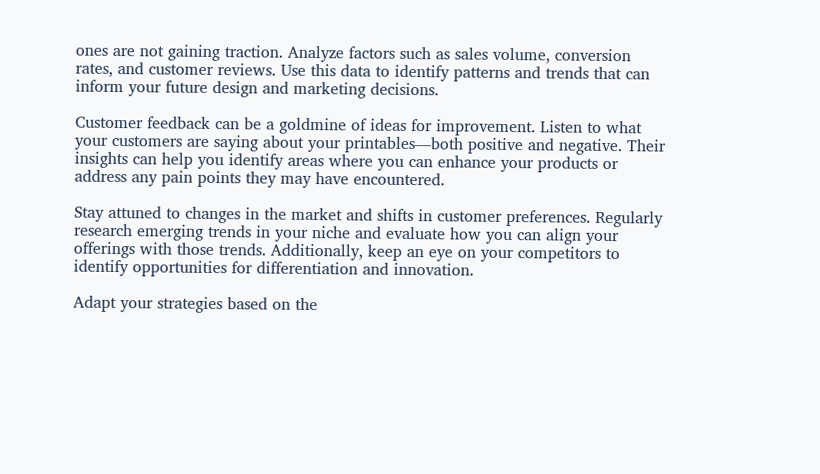ones are not gaining traction. Analyze factors such as sales volume, conversion rates, and customer reviews. Use this data to identify patterns and trends that can inform your future design and marketing decisions.

Customer feedback can be a goldmine of ideas for improvement. Listen to what your customers are saying about your printables—both positive and negative. Their insights can help you identify areas where you can enhance your products or address any pain points they may have encountered.

Stay attuned to changes in the market and shifts in customer preferences. Regularly research emerging trends in your niche and evaluate how you can align your offerings with those trends. Additionally, keep an eye on your competitors to identify opportunities for differentiation and innovation.

Adapt your strategies based on the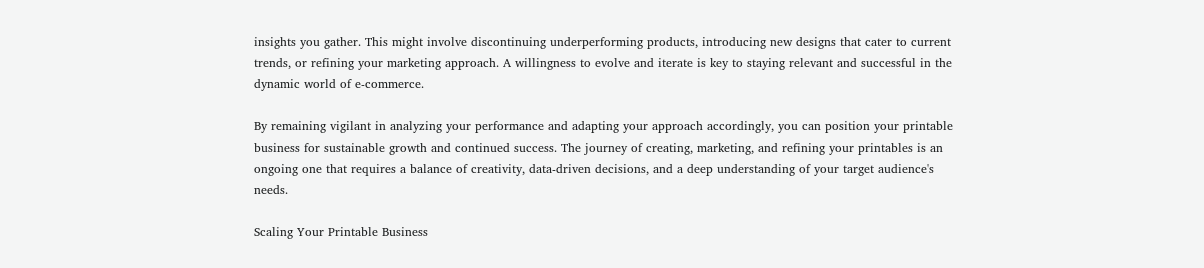insights you gather. This might involve discontinuing underperforming products, introducing new designs that cater to current trends, or refining your marketing approach. A willingness to evolve and iterate is key to staying relevant and successful in the dynamic world of e-commerce.

By remaining vigilant in analyzing your performance and adapting your approach accordingly, you can position your printable business for sustainable growth and continued success. The journey of creating, marketing, and refining your printables is an ongoing one that requires a balance of creativity, data-driven decisions, and a deep understanding of your target audience's needs.

Scaling Your Printable Business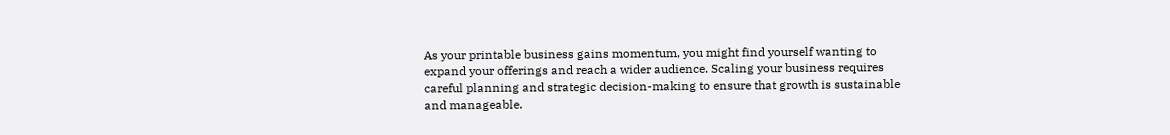As your printable business gains momentum, you might find yourself wanting to expand your offerings and reach a wider audience. Scaling your business requires careful planning and strategic decision-making to ensure that growth is sustainable and manageable.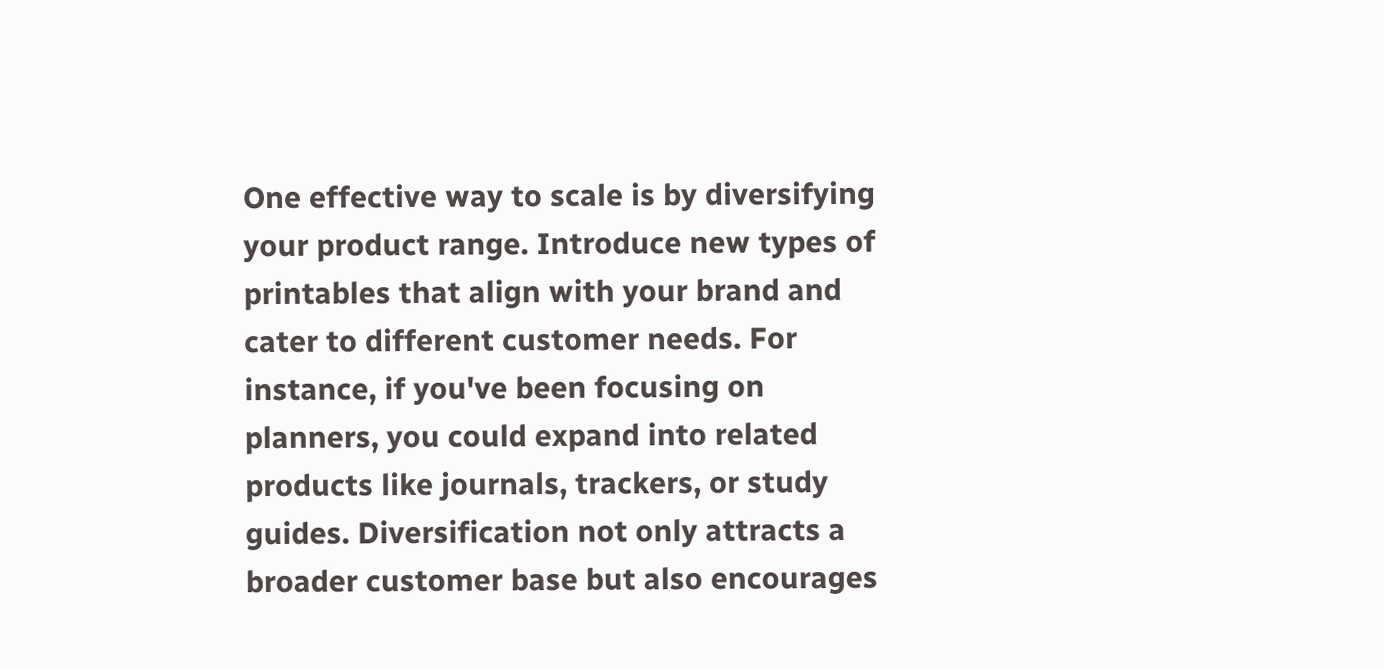One effective way to scale is by diversifying your product range. Introduce new types of printables that align with your brand and cater to different customer needs. For instance, if you've been focusing on planners, you could expand into related products like journals, trackers, or study guides. Diversification not only attracts a broader customer base but also encourages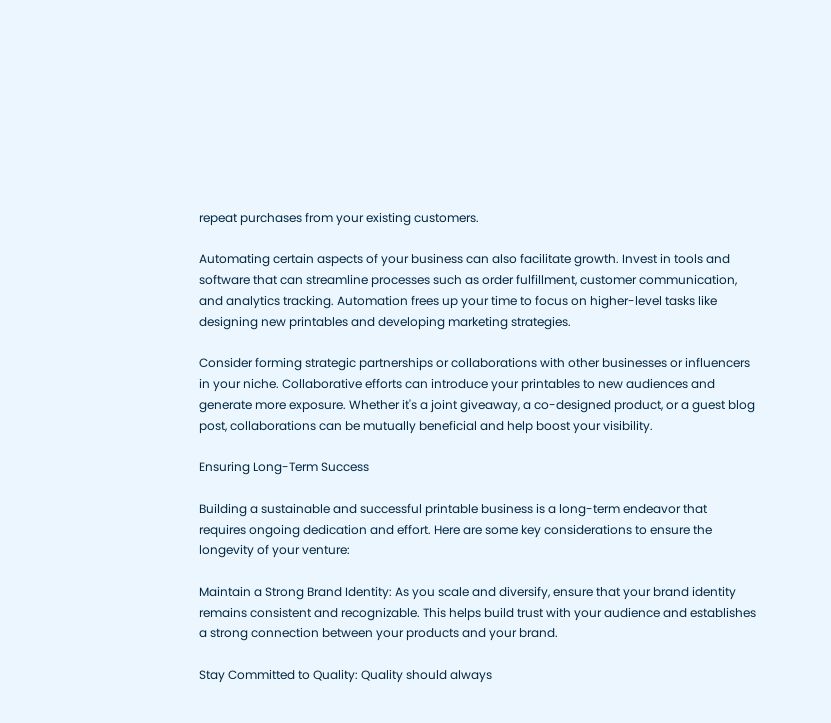repeat purchases from your existing customers.

Automating certain aspects of your business can also facilitate growth. Invest in tools and software that can streamline processes such as order fulfillment, customer communication, and analytics tracking. Automation frees up your time to focus on higher-level tasks like designing new printables and developing marketing strategies.

Consider forming strategic partnerships or collaborations with other businesses or influencers in your niche. Collaborative efforts can introduce your printables to new audiences and generate more exposure. Whether it's a joint giveaway, a co-designed product, or a guest blog post, collaborations can be mutually beneficial and help boost your visibility.

Ensuring Long-Term Success

Building a sustainable and successful printable business is a long-term endeavor that requires ongoing dedication and effort. Here are some key considerations to ensure the longevity of your venture:

Maintain a Strong Brand Identity: As you scale and diversify, ensure that your brand identity remains consistent and recognizable. This helps build trust with your audience and establishes a strong connection between your products and your brand.

Stay Committed to Quality: Quality should always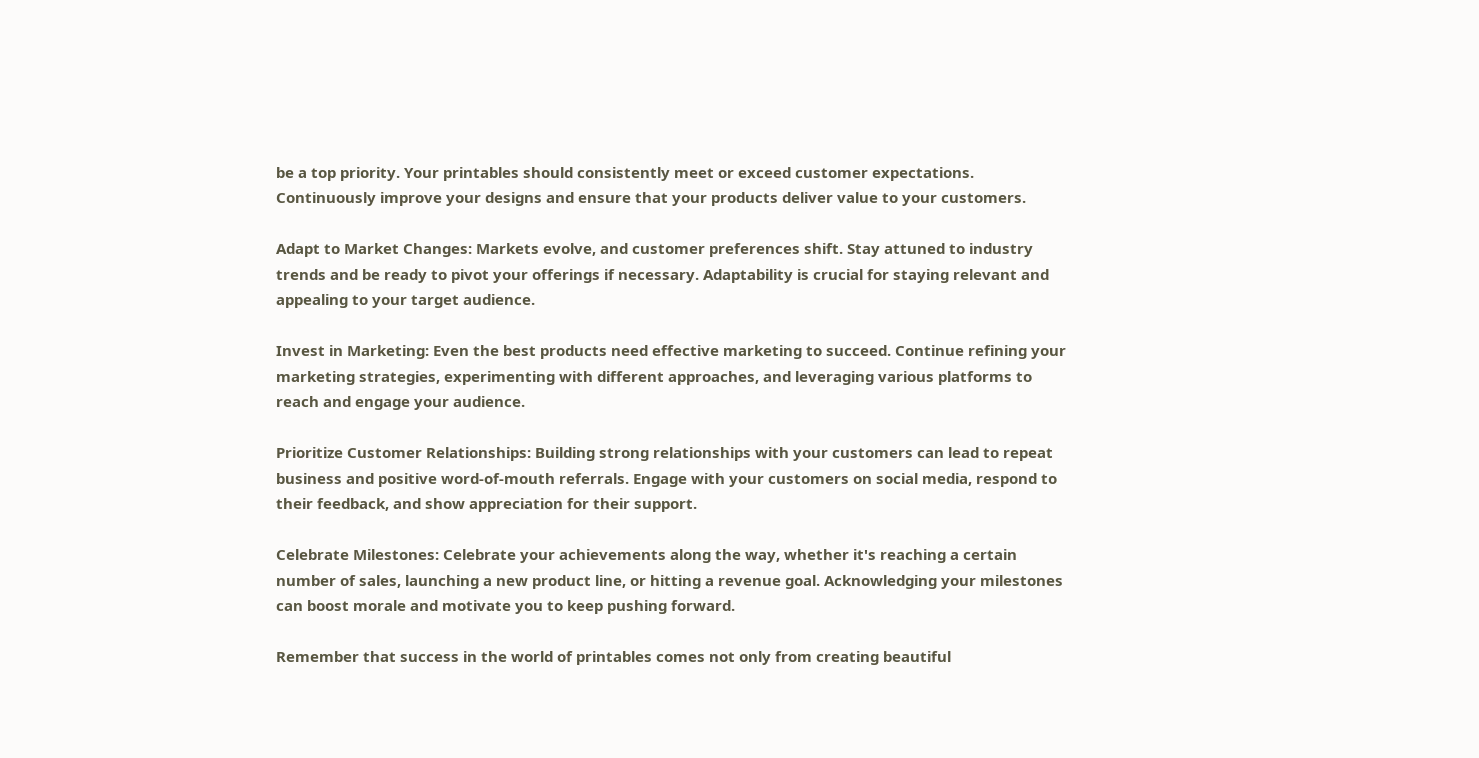be a top priority. Your printables should consistently meet or exceed customer expectations. Continuously improve your designs and ensure that your products deliver value to your customers.

Adapt to Market Changes: Markets evolve, and customer preferences shift. Stay attuned to industry trends and be ready to pivot your offerings if necessary. Adaptability is crucial for staying relevant and appealing to your target audience.

Invest in Marketing: Even the best products need effective marketing to succeed. Continue refining your marketing strategies, experimenting with different approaches, and leveraging various platforms to reach and engage your audience.

Prioritize Customer Relationships: Building strong relationships with your customers can lead to repeat business and positive word-of-mouth referrals. Engage with your customers on social media, respond to their feedback, and show appreciation for their support.

Celebrate Milestones: Celebrate your achievements along the way, whether it's reaching a certain number of sales, launching a new product line, or hitting a revenue goal. Acknowledging your milestones can boost morale and motivate you to keep pushing forward.

Remember that success in the world of printables comes not only from creating beautiful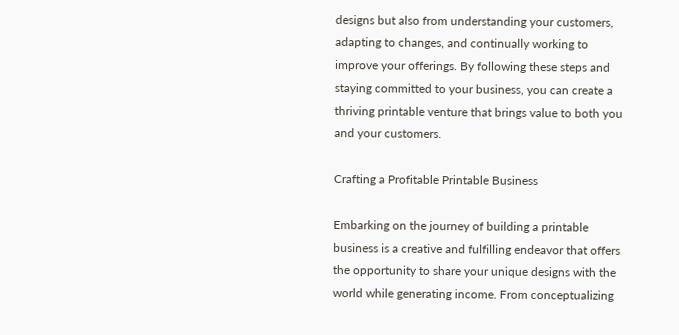designs but also from understanding your customers, adapting to changes, and continually working to improve your offerings. By following these steps and staying committed to your business, you can create a thriving printable venture that brings value to both you and your customers.

Crafting a Profitable Printable Business

Embarking on the journey of building a printable business is a creative and fulfilling endeavor that offers the opportunity to share your unique designs with the world while generating income. From conceptualizing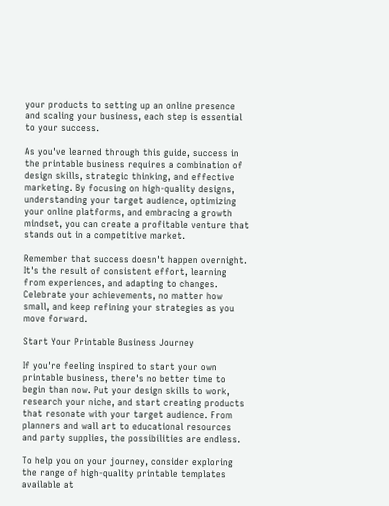your products to setting up an online presence and scaling your business, each step is essential to your success.

As you've learned through this guide, success in the printable business requires a combination of design skills, strategic thinking, and effective marketing. By focusing on high-quality designs, understanding your target audience, optimizing your online platforms, and embracing a growth mindset, you can create a profitable venture that stands out in a competitive market.

Remember that success doesn't happen overnight. It's the result of consistent effort, learning from experiences, and adapting to changes. Celebrate your achievements, no matter how small, and keep refining your strategies as you move forward.

Start Your Printable Business Journey

If you're feeling inspired to start your own printable business, there's no better time to begin than now. Put your design skills to work, research your niche, and start creating products that resonate with your target audience. From planners and wall art to educational resources and party supplies, the possibilities are endless.

To help you on your journey, consider exploring the range of high-quality printable templates available at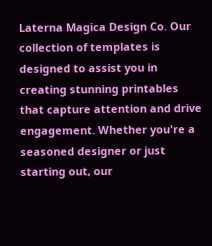Laterna Magica Design Co. Our collection of templates is designed to assist you in creating stunning printables that capture attention and drive engagement. Whether you're a seasoned designer or just starting out, our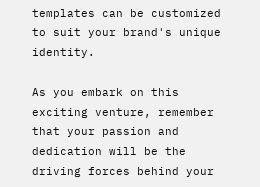templates can be customized to suit your brand's unique identity.

As you embark on this exciting venture, remember that your passion and dedication will be the driving forces behind your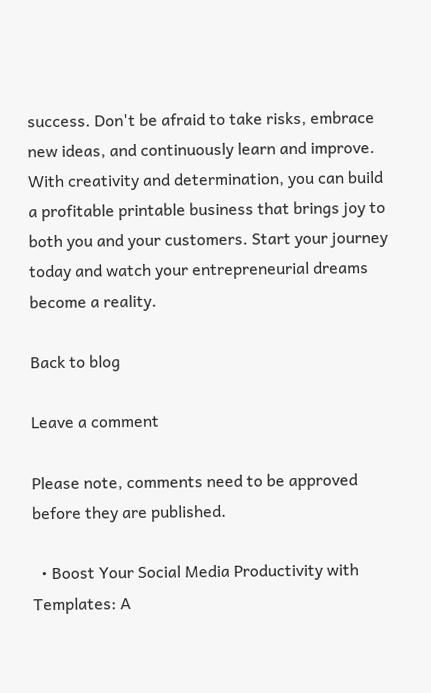success. Don't be afraid to take risks, embrace new ideas, and continuously learn and improve. With creativity and determination, you can build a profitable printable business that brings joy to both you and your customers. Start your journey today and watch your entrepreneurial dreams become a reality.

Back to blog

Leave a comment

Please note, comments need to be approved before they are published.

  • Boost Your Social Media Productivity with Templates: A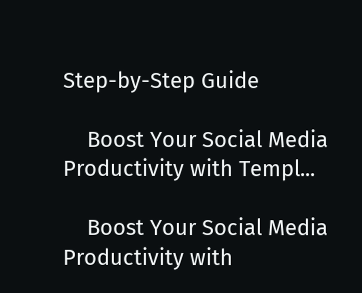Step-by-Step Guide

    Boost Your Social Media Productivity with Templ...

    Boost Your Social Media Productivity with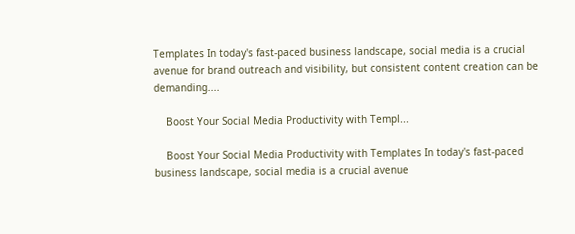Templates In today's fast-paced business landscape, social media is a crucial avenue for brand outreach and visibility, but consistent content creation can be demanding....

    Boost Your Social Media Productivity with Templ...

    Boost Your Social Media Productivity with Templates In today's fast-paced business landscape, social media is a crucial avenue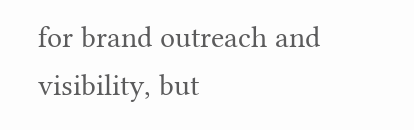for brand outreach and visibility, but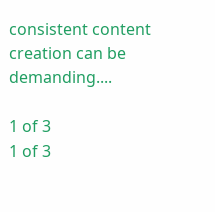consistent content creation can be demanding....

1 of 3
1 of 3